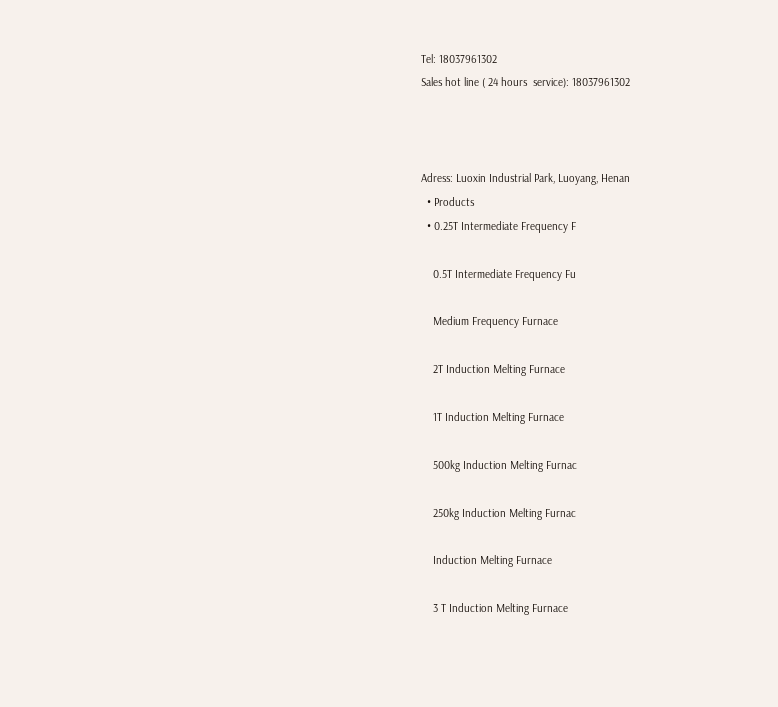Tel: 18037961302
Sales hot line ( 24 hours  service): 18037961302



Adress: Luoxin Industrial Park, Luoyang, Henan
  • Products
  • 0.25T Intermediate Frequency F

    0.5T Intermediate Frequency Fu

    Medium Frequency Furnace

    2T Induction Melting Furnace

    1T Induction Melting Furnace

    500kg Induction Melting Furnac

    250kg Induction Melting Furnac

    Induction Melting Furnace

    3 T Induction Melting Furnace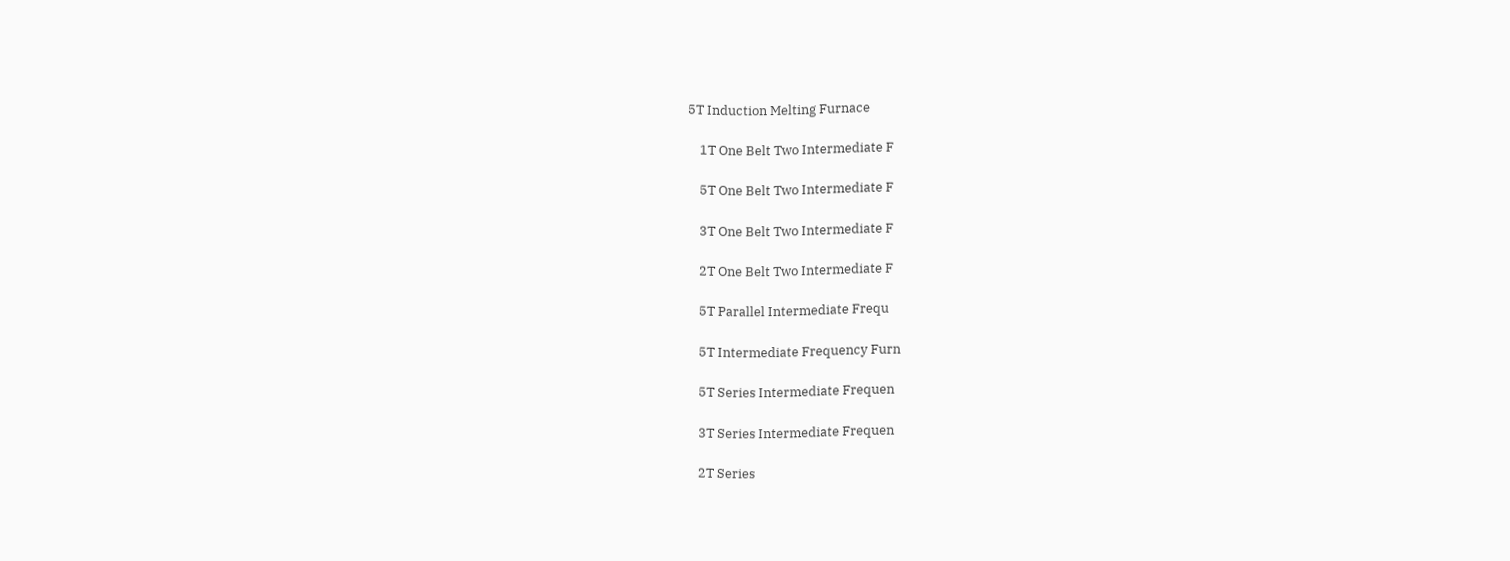5T Induction Melting Furnace

    1T One Belt Two Intermediate F

    5T One Belt Two Intermediate F

    3T One Belt Two Intermediate F

    2T One Belt Two Intermediate F

    5T Parallel Intermediate Frequ

    5T Intermediate Frequency Furn

    5T Series Intermediate Frequen

    3T Series Intermediate Frequen

    2T Series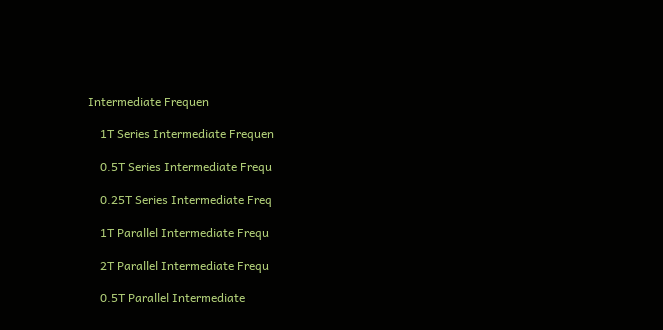Intermediate Frequen

    1T Series Intermediate Frequen

    0.5T Series Intermediate Frequ

    0.25T Series Intermediate Freq

    1T Parallel Intermediate Frequ

    2T Parallel Intermediate Frequ

    0.5T Parallel Intermediate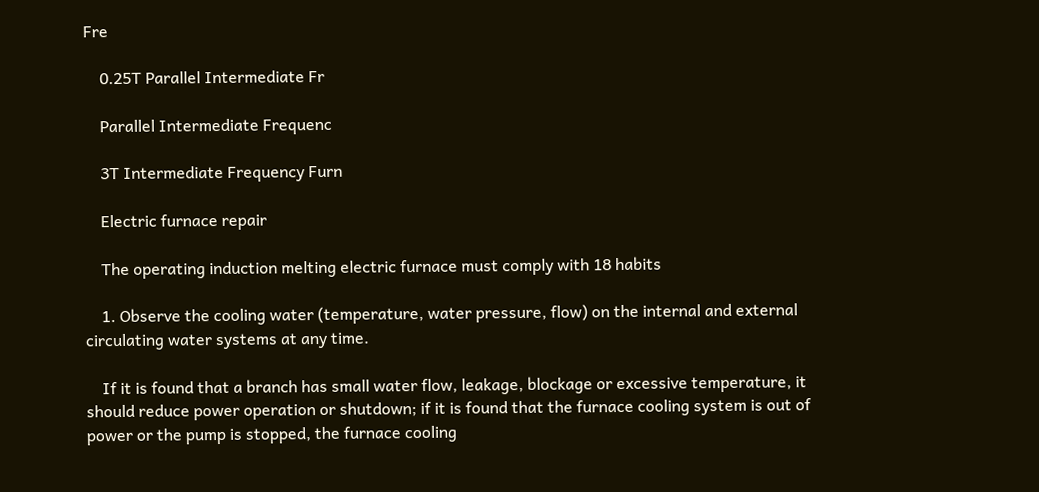Fre

    0.25T Parallel Intermediate Fr

    Parallel Intermediate Frequenc

    3T Intermediate Frequency Furn

    Electric furnace repair

    The operating induction melting electric furnace must comply with 18 habits

    1. Observe the cooling water (temperature, water pressure, flow) on the internal and external circulating water systems at any time.

    If it is found that a branch has small water flow, leakage, blockage or excessive temperature, it should reduce power operation or shutdown; if it is found that the furnace cooling system is out of power or the pump is stopped, the furnace cooling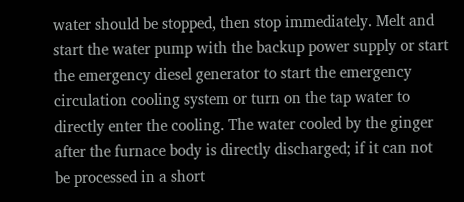water should be stopped, then stop immediately. Melt and start the water pump with the backup power supply or start the emergency diesel generator to start the emergency circulation cooling system or turn on the tap water to directly enter the cooling. The water cooled by the ginger after the furnace body is directly discharged; if it can not be processed in a short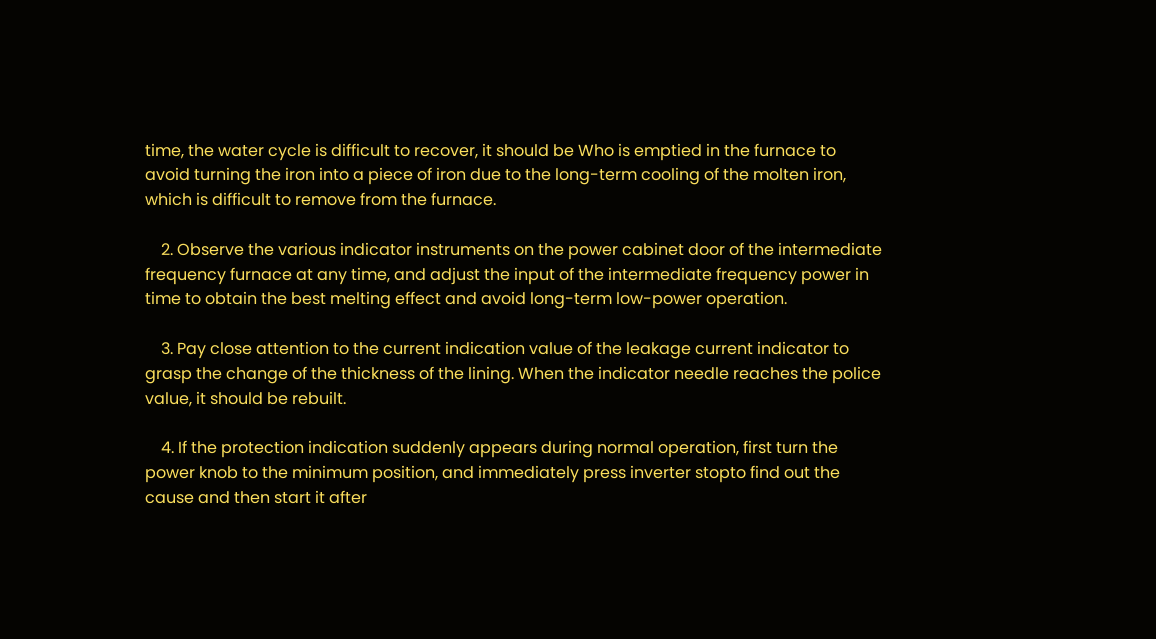time, the water cycle is difficult to recover, it should be Who is emptied in the furnace to avoid turning the iron into a piece of iron due to the long-term cooling of the molten iron, which is difficult to remove from the furnace.

    2. Observe the various indicator instruments on the power cabinet door of the intermediate frequency furnace at any time, and adjust the input of the intermediate frequency power in time to obtain the best melting effect and avoid long-term low-power operation.

    3. Pay close attention to the current indication value of the leakage current indicator to grasp the change of the thickness of the lining. When the indicator needle reaches the police value, it should be rebuilt.

    4. If the protection indication suddenly appears during normal operation, first turn the power knob to the minimum position, and immediately press inverter stopto find out the cause and then start it after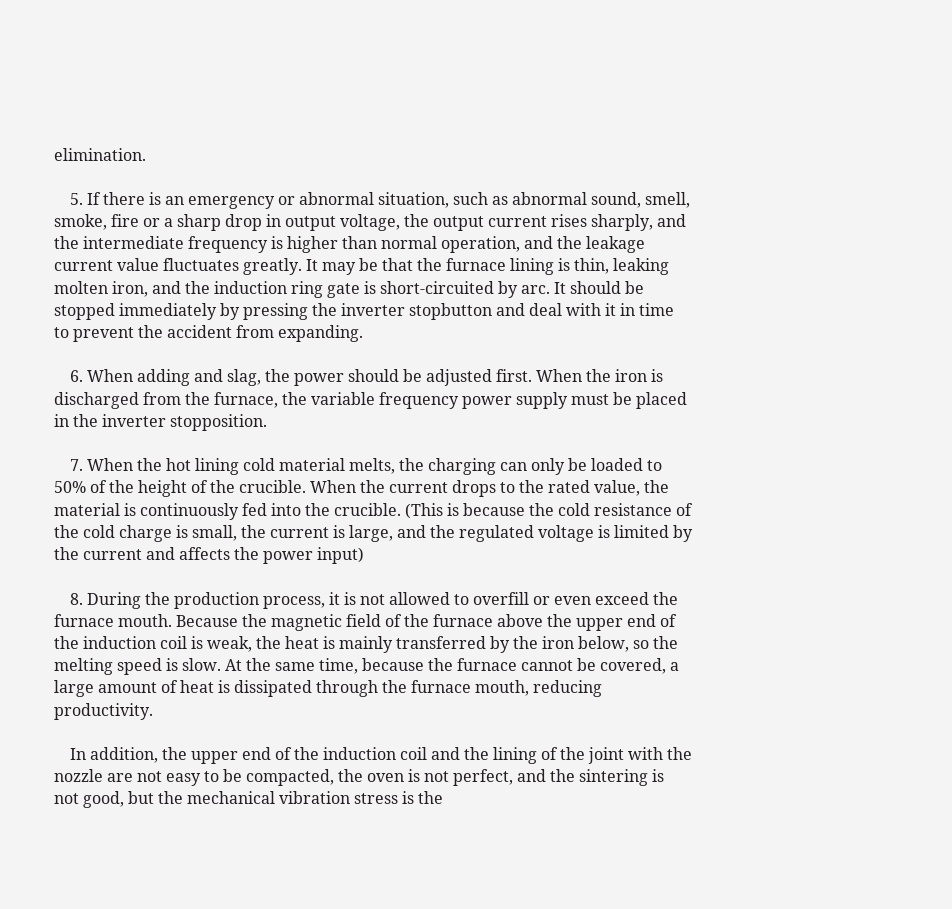elimination.

    5. If there is an emergency or abnormal situation, such as abnormal sound, smell, smoke, fire or a sharp drop in output voltage, the output current rises sharply, and the intermediate frequency is higher than normal operation, and the leakage current value fluctuates greatly. It may be that the furnace lining is thin, leaking molten iron, and the induction ring gate is short-circuited by arc. It should be stopped immediately by pressing the inverter stopbutton and deal with it in time to prevent the accident from expanding.

    6. When adding and slag, the power should be adjusted first. When the iron is discharged from the furnace, the variable frequency power supply must be placed in the inverter stopposition.

    7. When the hot lining cold material melts, the charging can only be loaded to 50% of the height of the crucible. When the current drops to the rated value, the material is continuously fed into the crucible. (This is because the cold resistance of the cold charge is small, the current is large, and the regulated voltage is limited by the current and affects the power input)

    8. During the production process, it is not allowed to overfill or even exceed the furnace mouth. Because the magnetic field of the furnace above the upper end of the induction coil is weak, the heat is mainly transferred by the iron below, so the melting speed is slow. At the same time, because the furnace cannot be covered, a large amount of heat is dissipated through the furnace mouth, reducing productivity.

    In addition, the upper end of the induction coil and the lining of the joint with the nozzle are not easy to be compacted, the oven is not perfect, and the sintering is not good, but the mechanical vibration stress is the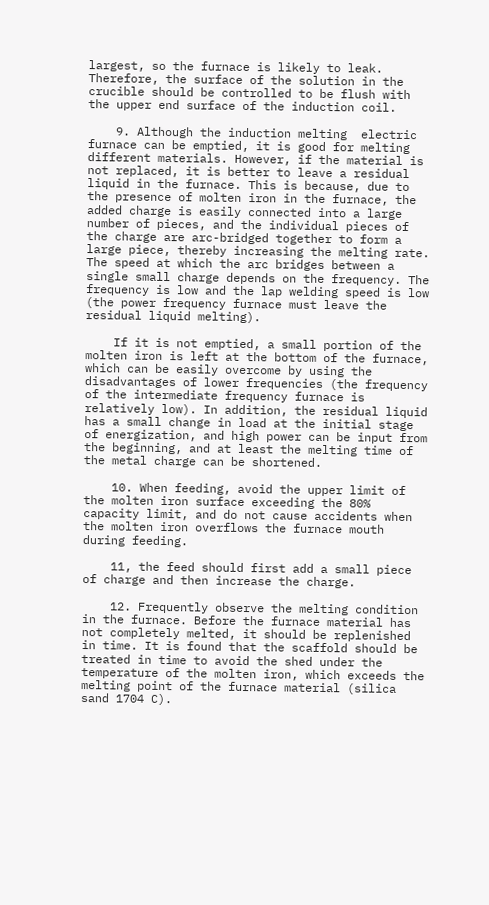largest, so the furnace is likely to leak. Therefore, the surface of the solution in the crucible should be controlled to be flush with the upper end surface of the induction coil.

    9. Although the induction melting  electric furnace can be emptied, it is good for melting different materials. However, if the material is not replaced, it is better to leave a residual liquid in the furnace. This is because, due to the presence of molten iron in the furnace, the added charge is easily connected into a large number of pieces, and the individual pieces of the charge are arc-bridged together to form a large piece, thereby increasing the melting rate. The speed at which the arc bridges between a single small charge depends on the frequency. The frequency is low and the lap welding speed is low (the power frequency furnace must leave the residual liquid melting).

    If it is not emptied, a small portion of the molten iron is left at the bottom of the furnace, which can be easily overcome by using the disadvantages of lower frequencies (the frequency of the intermediate frequency furnace is relatively low). In addition, the residual liquid has a small change in load at the initial stage of energization, and high power can be input from the beginning, and at least the melting time of the metal charge can be shortened.

    10. When feeding, avoid the upper limit of the molten iron surface exceeding the 80% capacity limit, and do not cause accidents when the molten iron overflows the furnace mouth during feeding.

    11, the feed should first add a small piece of charge and then increase the charge.

    12. Frequently observe the melting condition in the furnace. Before the furnace material has not completely melted, it should be replenished in time. It is found that the scaffold should be treated in time to avoid the shed under the temperature of the molten iron, which exceeds the melting point of the furnace material (silica sand 1704 C).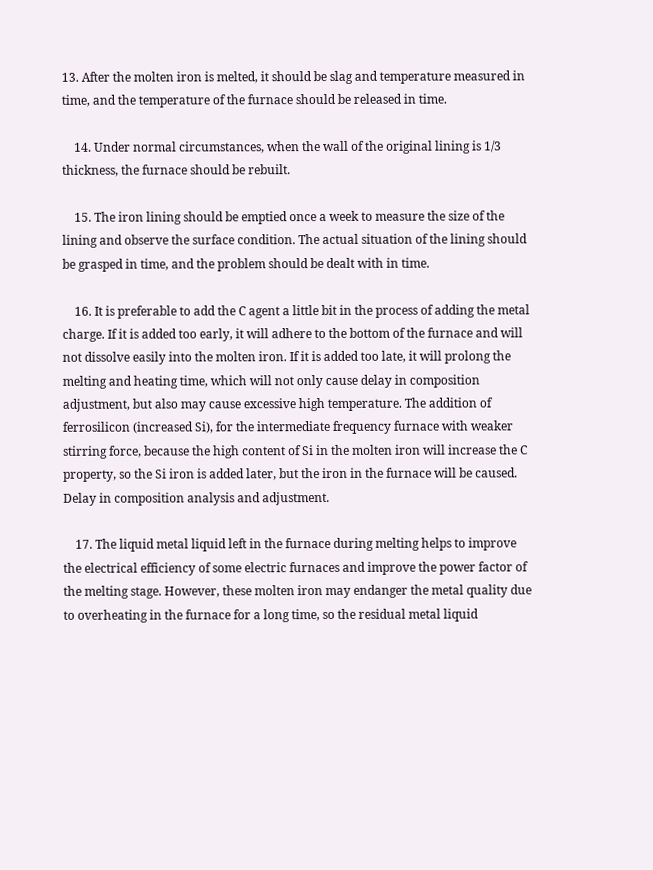13. After the molten iron is melted, it should be slag and temperature measured in time, and the temperature of the furnace should be released in time.

    14. Under normal circumstances, when the wall of the original lining is 1/3 thickness, the furnace should be rebuilt.

    15. The iron lining should be emptied once a week to measure the size of the lining and observe the surface condition. The actual situation of the lining should be grasped in time, and the problem should be dealt with in time.

    16. It is preferable to add the C agent a little bit in the process of adding the metal charge. If it is added too early, it will adhere to the bottom of the furnace and will not dissolve easily into the molten iron. If it is added too late, it will prolong the melting and heating time, which will not only cause delay in composition adjustment, but also may cause excessive high temperature. The addition of ferrosilicon (increased Si), for the intermediate frequency furnace with weaker stirring force, because the high content of Si in the molten iron will increase the C property, so the Si iron is added later, but the iron in the furnace will be caused. Delay in composition analysis and adjustment.

    17. The liquid metal liquid left in the furnace during melting helps to improve the electrical efficiency of some electric furnaces and improve the power factor of the melting stage. However, these molten iron may endanger the metal quality due to overheating in the furnace for a long time, so the residual metal liquid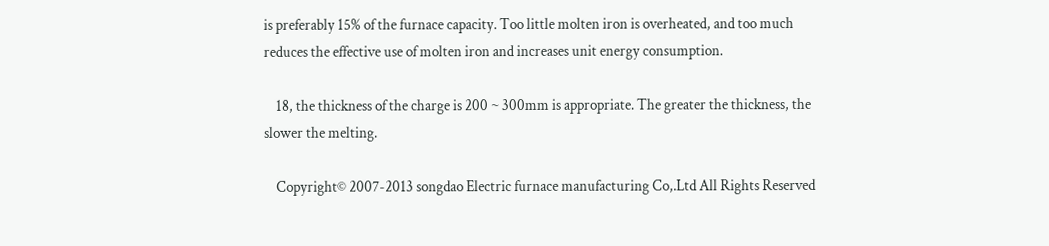is preferably 15% of the furnace capacity. Too little molten iron is overheated, and too much reduces the effective use of molten iron and increases unit energy consumption.

    18, the thickness of the charge is 200 ~ 300mm is appropriate. The greater the thickness, the slower the melting.

    Copyright© 2007-2013 songdao Electric furnace manufacturing Co,.Ltd All Rights Reserved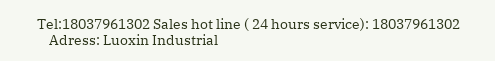Tel:18037961302 Sales hot line ( 24 hours service): 18037961302
    Adress: Luoxin Industrial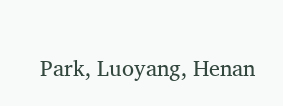Park, Luoyang, Henan